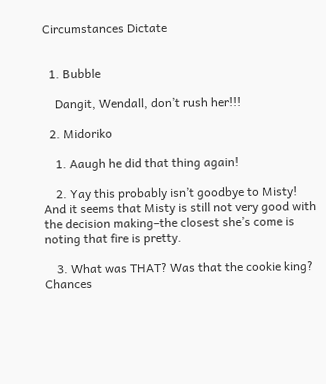Circumstances Dictate


  1. Bubble

    Dangit, Wendall, don’t rush her!!!

  2. Midoriko

    1. Aaugh he did that thing again!

    2. Yay this probably isn’t goodbye to Misty! And it seems that Misty is still not very good with the decision making–the closest she’s come is noting that fire is pretty.

    3. What was THAT? Was that the cookie king? Chances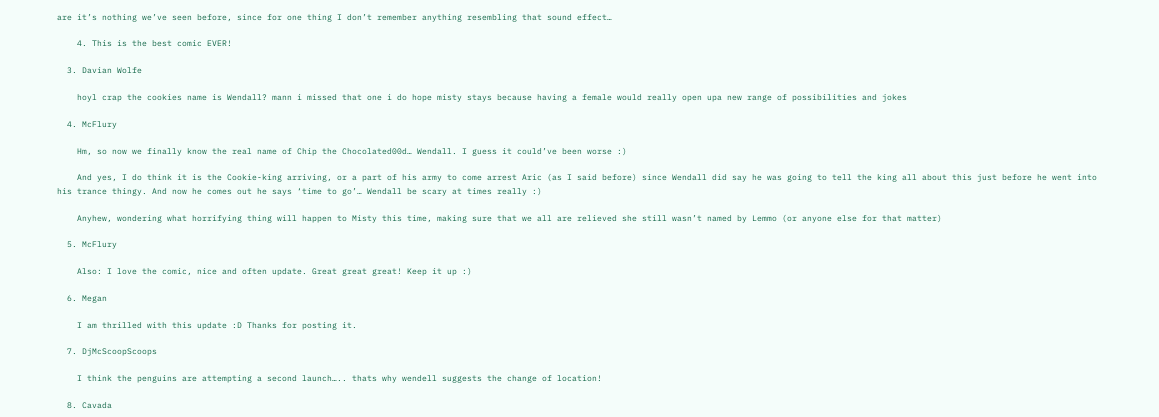are it’s nothing we’ve seen before, since for one thing I don’t remember anything resembling that sound effect…

    4. This is the best comic EVER!

  3. Davian Wolfe

    hoyl crap the cookies name is Wendall? mann i missed that one i do hope misty stays because having a female would really open upa new range of possibilities and jokes

  4. McFlury

    Hm, so now we finally know the real name of Chip the Chocolated00d… Wendall. I guess it could’ve been worse :)

    And yes, I do think it is the Cookie-king arriving, or a part of his army to come arrest Aric (as I said before) since Wendall did say he was going to tell the king all about this just before he went into his trance thingy. And now he comes out he says ‘time to go’… Wendall be scary at times really :)

    Anyhew, wondering what horrifying thing will happen to Misty this time, making sure that we all are relieved she still wasn’t named by Lemmo (or anyone else for that matter)

  5. McFlury

    Also: I love the comic, nice and often update. Great great great! Keep it up :)

  6. Megan

    I am thrilled with this update :D Thanks for posting it.

  7. DjMcScoopScoops

    I think the penguins are attempting a second launch….. thats why wendell suggests the change of location!

  8. Cavada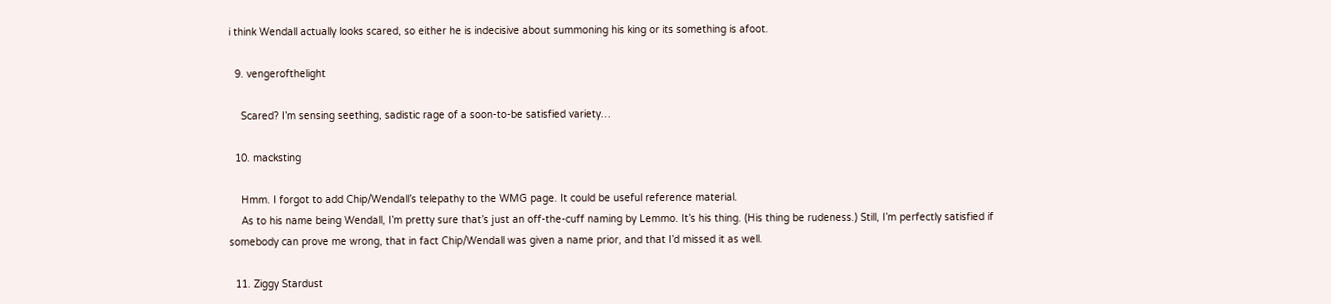i think Wendall actually looks scared, so either he is indecisive about summoning his king or its something is afoot.

  9. vengerofthelight

    Scared? I’m sensing seething, sadistic rage of a soon-to-be satisfied variety…

  10. macksting

    Hmm. I forgot to add Chip/Wendall’s telepathy to the WMG page. It could be useful reference material.
    As to his name being Wendall, I’m pretty sure that’s just an off-the-cuff naming by Lemmo. It’s his thing. (His thing be rudeness.) Still, I’m perfectly satisfied if somebody can prove me wrong, that in fact Chip/Wendall was given a name prior, and that I’d missed it as well.

  11. Ziggy Stardust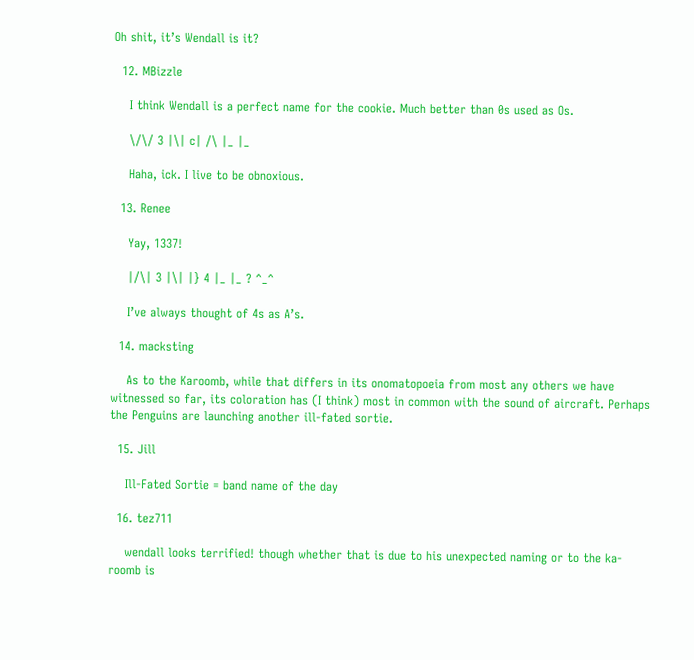Oh shit, it’s Wendall is it?

  12. MBizzle

    I think Wendall is a perfect name for the cookie. Much better than 0s used as Os.

    \/\/ 3 |\| c| /\ |_ |_

    Haha, ick. I live to be obnoxious.

  13. Renee

    Yay, 1337!

    |/\| 3 |\| |} 4 |_ |_ ? ^_^

    I’ve always thought of 4s as A’s.

  14. macksting

    As to the Karoomb, while that differs in its onomatopoeia from most any others we have witnessed so far, its coloration has (I think) most in common with the sound of aircraft. Perhaps the Penguins are launching another ill-fated sortie.

  15. Jill

    Ill-Fated Sortie = band name of the day

  16. tez711

    wendall looks terrified! though whether that is due to his unexpected naming or to the ka-roomb is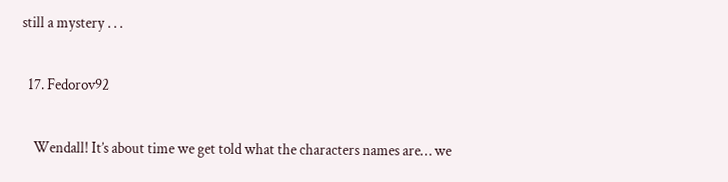still a mystery . . .

  17. Fedorov92

    Wendall! It’s about time we get told what the characters names are… we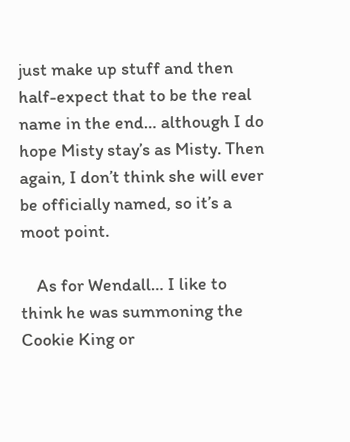just make up stuff and then half-expect that to be the real name in the end… although I do hope Misty stay’s as Misty. Then again, I don’t think she will ever be officially named, so it’s a moot point.

    As for Wendall… I like to think he was summoning the Cookie King or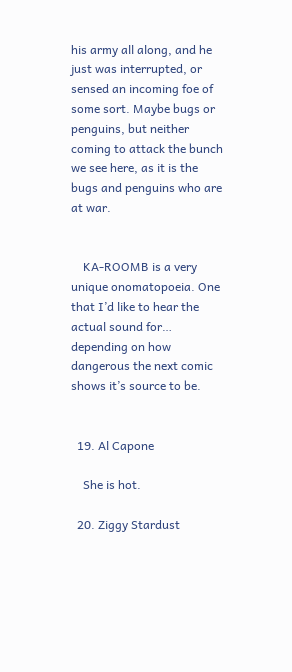his army all along, and he just was interrupted, or sensed an incoming foe of some sort. Maybe bugs or penguins, but neither coming to attack the bunch we see here, as it is the bugs and penguins who are at war.


    KA-ROOMB is a very unique onomatopoeia. One that I’d like to hear the actual sound for… depending on how dangerous the next comic shows it’s source to be.


  19. Al Capone

    She is hot.

  20. Ziggy Stardust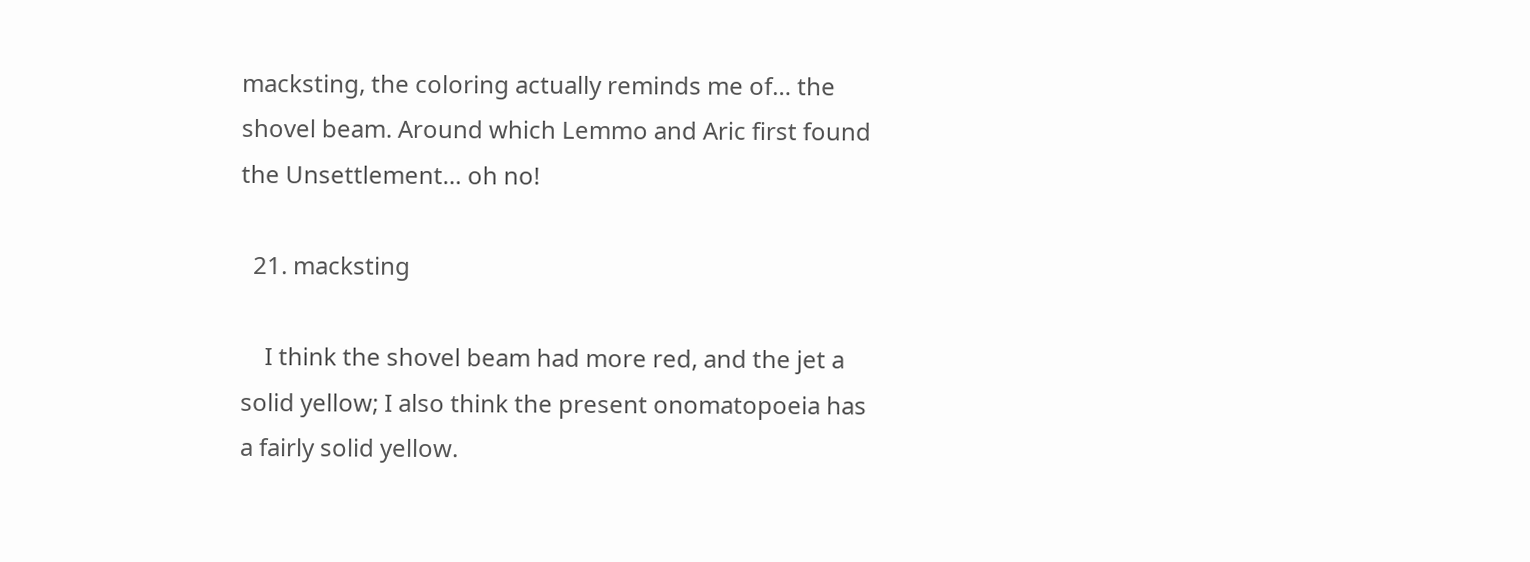macksting, the coloring actually reminds me of… the shovel beam. Around which Lemmo and Aric first found the Unsettlement… oh no!

  21. macksting

    I think the shovel beam had more red, and the jet a solid yellow; I also think the present onomatopoeia has a fairly solid yellow.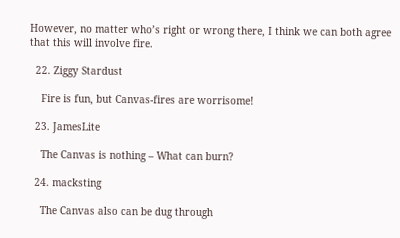However, no matter who’s right or wrong there, I think we can both agree that this will involve fire.

  22. Ziggy Stardust

    Fire is fun, but Canvas-fires are worrisome!

  23. JamesLite

    The Canvas is nothing – What can burn?

  24. macksting

    The Canvas also can be dug through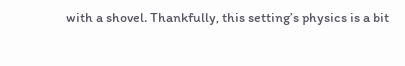with a shovel. Thankfully, this setting’s physics is a bit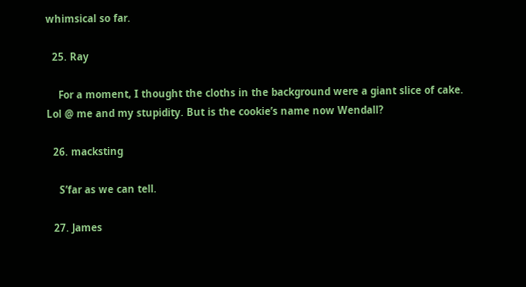whimsical so far.

  25. Ray

    For a moment, I thought the cloths in the background were a giant slice of cake. Lol @ me and my stupidity. But is the cookie’s name now Wendall?

  26. macksting

    S’far as we can tell.

  27. James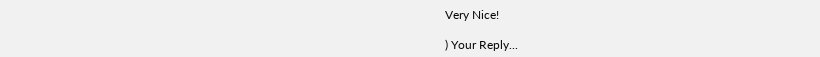Very Nice!

) Your Reply...